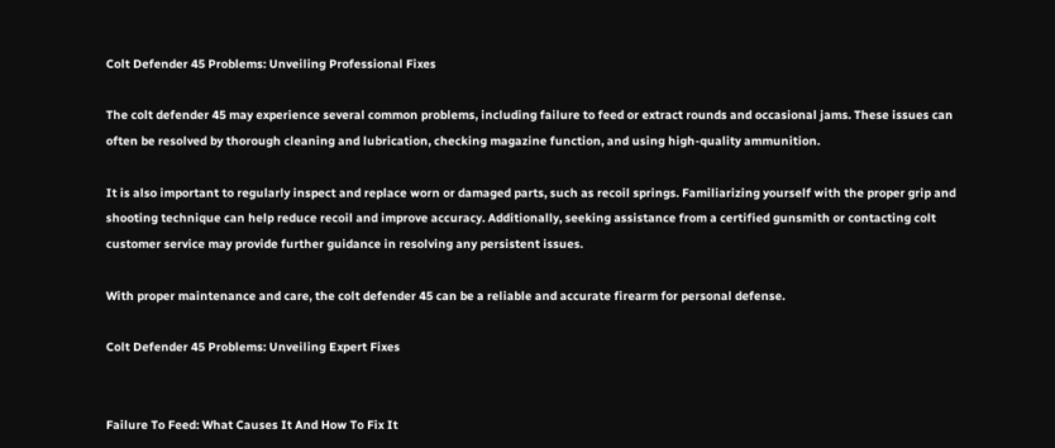Colt Defender 45 Problems: Unveiling Professional Fixes

The colt defender 45 may experience several common problems, including failure to feed or extract rounds and occasional jams. These issues can often be resolved by thorough cleaning and lubrication, checking magazine function, and using high-quality ammunition.

It is also important to regularly inspect and replace worn or damaged parts, such as recoil springs. Familiarizing yourself with the proper grip and shooting technique can help reduce recoil and improve accuracy. Additionally, seeking assistance from a certified gunsmith or contacting colt customer service may provide further guidance in resolving any persistent issues.

With proper maintenance and care, the colt defender 45 can be a reliable and accurate firearm for personal defense.

Colt Defender 45 Problems: Unveiling Expert Fixes


Failure To Feed: What Causes It And How To Fix It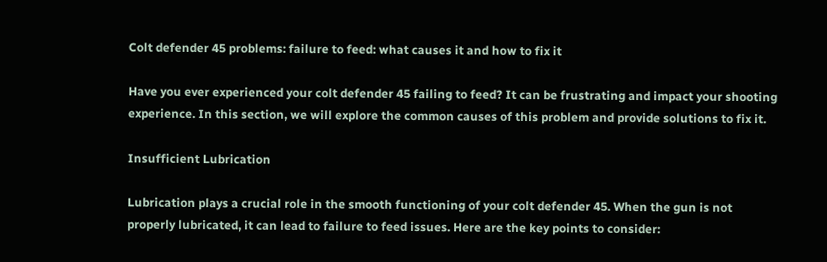Colt defender 45 problems: failure to feed: what causes it and how to fix it

Have you ever experienced your colt defender 45 failing to feed? It can be frustrating and impact your shooting experience. In this section, we will explore the common causes of this problem and provide solutions to fix it.

Insufficient Lubrication

Lubrication plays a crucial role in the smooth functioning of your colt defender 45. When the gun is not properly lubricated, it can lead to failure to feed issues. Here are the key points to consider: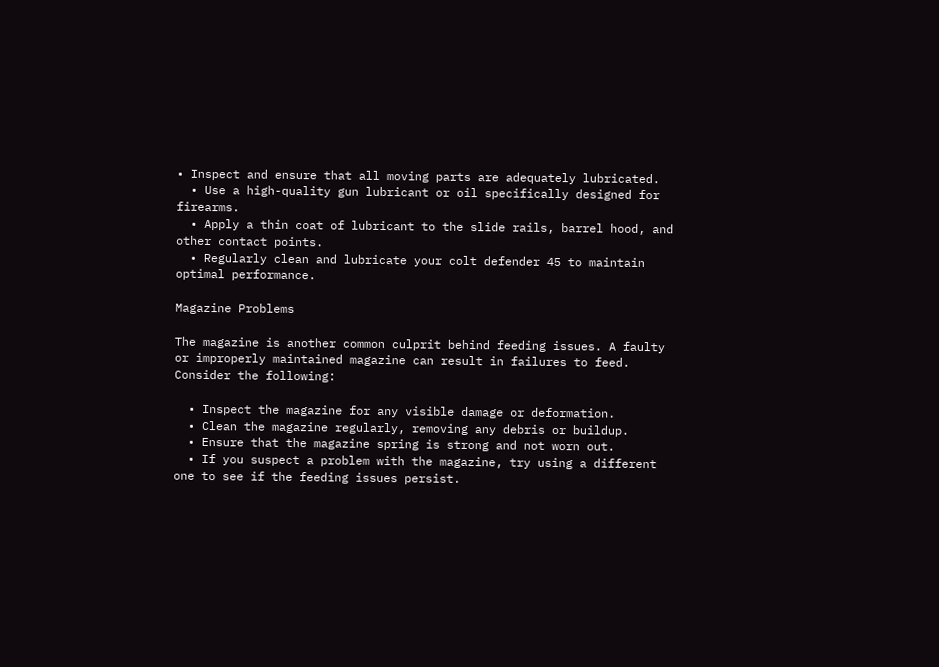• Inspect and ensure that all moving parts are adequately lubricated.
  • Use a high-quality gun lubricant or oil specifically designed for firearms.
  • Apply a thin coat of lubricant to the slide rails, barrel hood, and other contact points.
  • Regularly clean and lubricate your colt defender 45 to maintain optimal performance.

Magazine Problems

The magazine is another common culprit behind feeding issues. A faulty or improperly maintained magazine can result in failures to feed. Consider the following:

  • Inspect the magazine for any visible damage or deformation.
  • Clean the magazine regularly, removing any debris or buildup.
  • Ensure that the magazine spring is strong and not worn out.
  • If you suspect a problem with the magazine, try using a different one to see if the feeding issues persist.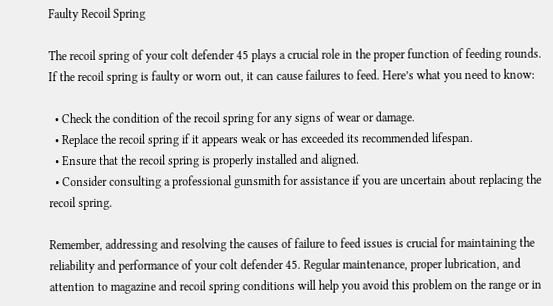Faulty Recoil Spring

The recoil spring of your colt defender 45 plays a crucial role in the proper function of feeding rounds. If the recoil spring is faulty or worn out, it can cause failures to feed. Here’s what you need to know:

  • Check the condition of the recoil spring for any signs of wear or damage.
  • Replace the recoil spring if it appears weak or has exceeded its recommended lifespan.
  • Ensure that the recoil spring is properly installed and aligned.
  • Consider consulting a professional gunsmith for assistance if you are uncertain about replacing the recoil spring.

Remember, addressing and resolving the causes of failure to feed issues is crucial for maintaining the reliability and performance of your colt defender 45. Regular maintenance, proper lubrication, and attention to magazine and recoil spring conditions will help you avoid this problem on the range or in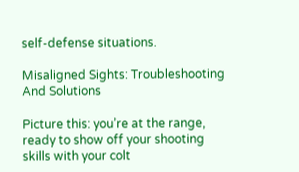self-defense situations.

Misaligned Sights: Troubleshooting And Solutions

Picture this: you’re at the range, ready to show off your shooting skills with your colt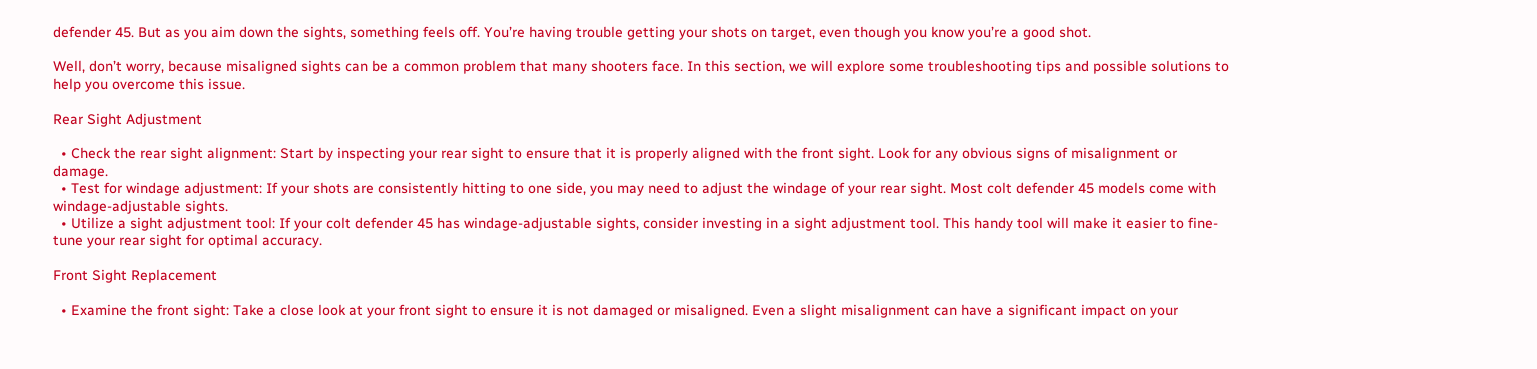defender 45. But as you aim down the sights, something feels off. You’re having trouble getting your shots on target, even though you know you’re a good shot.

Well, don’t worry, because misaligned sights can be a common problem that many shooters face. In this section, we will explore some troubleshooting tips and possible solutions to help you overcome this issue.

Rear Sight Adjustment

  • Check the rear sight alignment: Start by inspecting your rear sight to ensure that it is properly aligned with the front sight. Look for any obvious signs of misalignment or damage.
  • Test for windage adjustment: If your shots are consistently hitting to one side, you may need to adjust the windage of your rear sight. Most colt defender 45 models come with windage-adjustable sights.
  • Utilize a sight adjustment tool: If your colt defender 45 has windage-adjustable sights, consider investing in a sight adjustment tool. This handy tool will make it easier to fine-tune your rear sight for optimal accuracy.

Front Sight Replacement

  • Examine the front sight: Take a close look at your front sight to ensure it is not damaged or misaligned. Even a slight misalignment can have a significant impact on your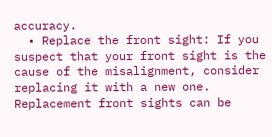accuracy.
  • Replace the front sight: If you suspect that your front sight is the cause of the misalignment, consider replacing it with a new one. Replacement front sights can be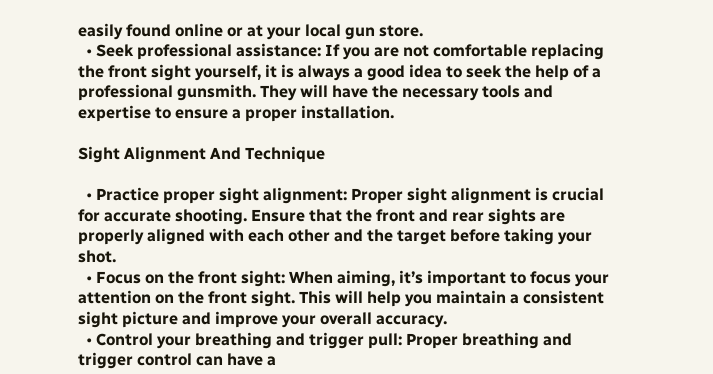easily found online or at your local gun store.
  • Seek professional assistance: If you are not comfortable replacing the front sight yourself, it is always a good idea to seek the help of a professional gunsmith. They will have the necessary tools and expertise to ensure a proper installation.

Sight Alignment And Technique

  • Practice proper sight alignment: Proper sight alignment is crucial for accurate shooting. Ensure that the front and rear sights are properly aligned with each other and the target before taking your shot.
  • Focus on the front sight: When aiming, it’s important to focus your attention on the front sight. This will help you maintain a consistent sight picture and improve your overall accuracy.
  • Control your breathing and trigger pull: Proper breathing and trigger control can have a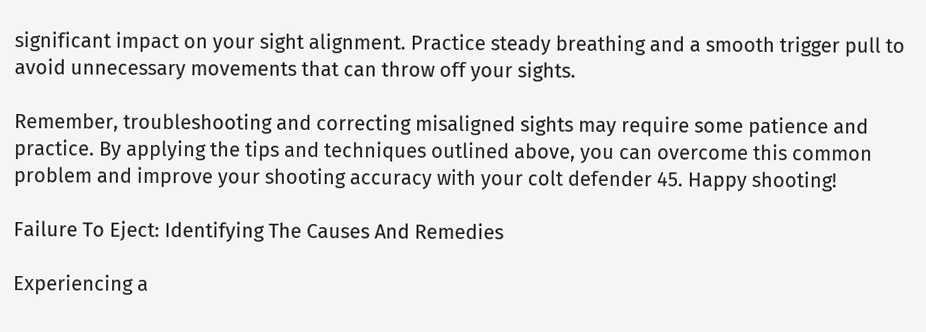significant impact on your sight alignment. Practice steady breathing and a smooth trigger pull to avoid unnecessary movements that can throw off your sights.

Remember, troubleshooting and correcting misaligned sights may require some patience and practice. By applying the tips and techniques outlined above, you can overcome this common problem and improve your shooting accuracy with your colt defender 45. Happy shooting!

Failure To Eject: Identifying The Causes And Remedies

Experiencing a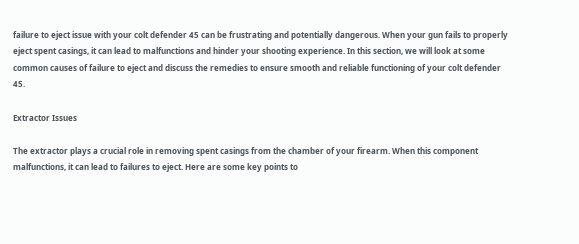failure to eject issue with your colt defender 45 can be frustrating and potentially dangerous. When your gun fails to properly eject spent casings, it can lead to malfunctions and hinder your shooting experience. In this section, we will look at some common causes of failure to eject and discuss the remedies to ensure smooth and reliable functioning of your colt defender 45.

Extractor Issues

The extractor plays a crucial role in removing spent casings from the chamber of your firearm. When this component malfunctions, it can lead to failures to eject. Here are some key points to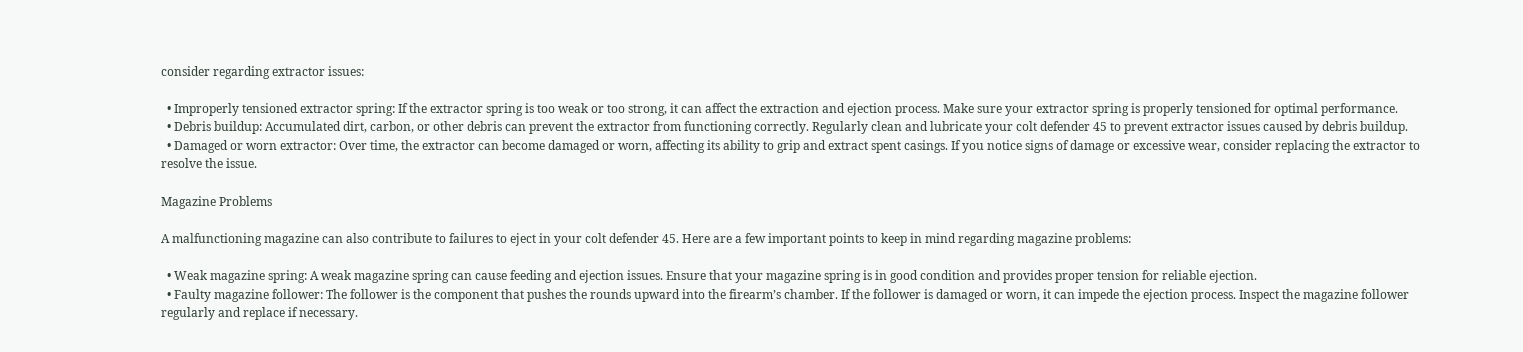consider regarding extractor issues:

  • Improperly tensioned extractor spring: If the extractor spring is too weak or too strong, it can affect the extraction and ejection process. Make sure your extractor spring is properly tensioned for optimal performance.
  • Debris buildup: Accumulated dirt, carbon, or other debris can prevent the extractor from functioning correctly. Regularly clean and lubricate your colt defender 45 to prevent extractor issues caused by debris buildup.
  • Damaged or worn extractor: Over time, the extractor can become damaged or worn, affecting its ability to grip and extract spent casings. If you notice signs of damage or excessive wear, consider replacing the extractor to resolve the issue.

Magazine Problems

A malfunctioning magazine can also contribute to failures to eject in your colt defender 45. Here are a few important points to keep in mind regarding magazine problems:

  • Weak magazine spring: A weak magazine spring can cause feeding and ejection issues. Ensure that your magazine spring is in good condition and provides proper tension for reliable ejection.
  • Faulty magazine follower: The follower is the component that pushes the rounds upward into the firearm’s chamber. If the follower is damaged or worn, it can impede the ejection process. Inspect the magazine follower regularly and replace if necessary.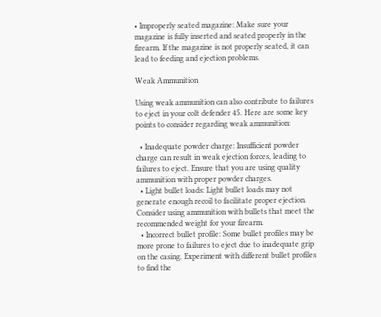• Improperly seated magazine: Make sure your magazine is fully inserted and seated properly in the firearm. If the magazine is not properly seated, it can lead to feeding and ejection problems.

Weak Ammunition

Using weak ammunition can also contribute to failures to eject in your colt defender 45. Here are some key points to consider regarding weak ammunition:

  • Inadequate powder charge: Insufficient powder charge can result in weak ejection forces, leading to failures to eject. Ensure that you are using quality ammunition with proper powder charges.
  • Light bullet loads: Light bullet loads may not generate enough recoil to facilitate proper ejection. Consider using ammunition with bullets that meet the recommended weight for your firearm.
  • Incorrect bullet profile: Some bullet profiles may be more prone to failures to eject due to inadequate grip on the casing. Experiment with different bullet profiles to find the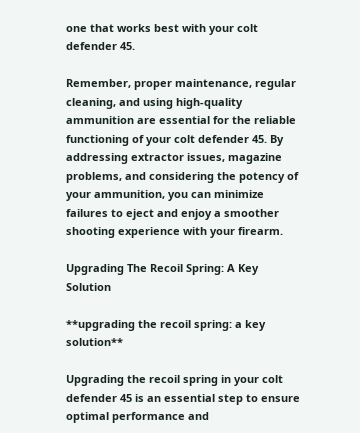one that works best with your colt defender 45.

Remember, proper maintenance, regular cleaning, and using high-quality ammunition are essential for the reliable functioning of your colt defender 45. By addressing extractor issues, magazine problems, and considering the potency of your ammunition, you can minimize failures to eject and enjoy a smoother shooting experience with your firearm.

Upgrading The Recoil Spring: A Key Solution

**upgrading the recoil spring: a key solution**

Upgrading the recoil spring in your colt defender 45 is an essential step to ensure optimal performance and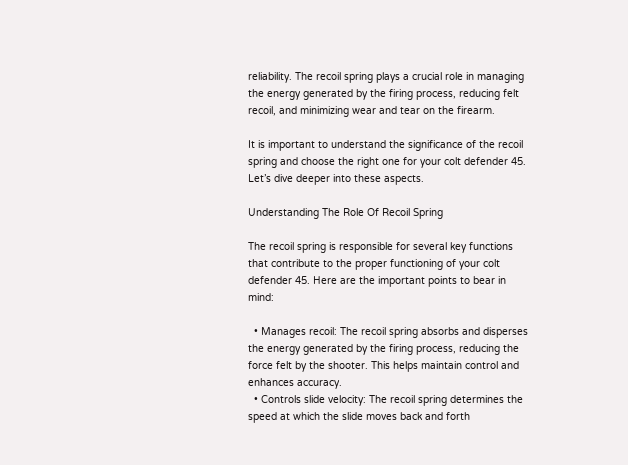reliability. The recoil spring plays a crucial role in managing the energy generated by the firing process, reducing felt recoil, and minimizing wear and tear on the firearm.

It is important to understand the significance of the recoil spring and choose the right one for your colt defender 45. Let’s dive deeper into these aspects.

Understanding The Role Of Recoil Spring

The recoil spring is responsible for several key functions that contribute to the proper functioning of your colt defender 45. Here are the important points to bear in mind:

  • Manages recoil: The recoil spring absorbs and disperses the energy generated by the firing process, reducing the force felt by the shooter. This helps maintain control and enhances accuracy.
  • Controls slide velocity: The recoil spring determines the speed at which the slide moves back and forth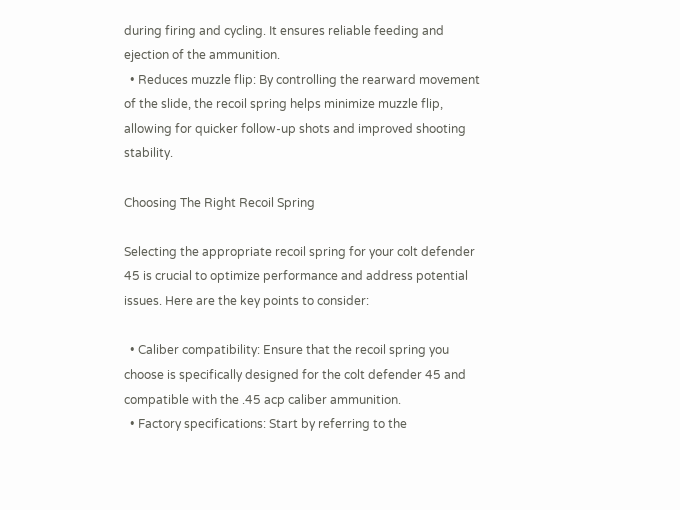during firing and cycling. It ensures reliable feeding and ejection of the ammunition.
  • Reduces muzzle flip: By controlling the rearward movement of the slide, the recoil spring helps minimize muzzle flip, allowing for quicker follow-up shots and improved shooting stability.

Choosing The Right Recoil Spring

Selecting the appropriate recoil spring for your colt defender 45 is crucial to optimize performance and address potential issues. Here are the key points to consider:

  • Caliber compatibility: Ensure that the recoil spring you choose is specifically designed for the colt defender 45 and compatible with the .45 acp caliber ammunition.
  • Factory specifications: Start by referring to the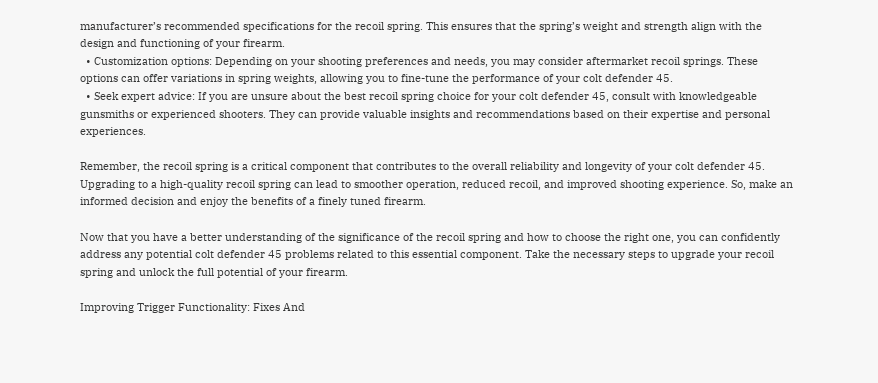manufacturer’s recommended specifications for the recoil spring. This ensures that the spring’s weight and strength align with the design and functioning of your firearm.
  • Customization options: Depending on your shooting preferences and needs, you may consider aftermarket recoil springs. These options can offer variations in spring weights, allowing you to fine-tune the performance of your colt defender 45.
  • Seek expert advice: If you are unsure about the best recoil spring choice for your colt defender 45, consult with knowledgeable gunsmiths or experienced shooters. They can provide valuable insights and recommendations based on their expertise and personal experiences.

Remember, the recoil spring is a critical component that contributes to the overall reliability and longevity of your colt defender 45. Upgrading to a high-quality recoil spring can lead to smoother operation, reduced recoil, and improved shooting experience. So, make an informed decision and enjoy the benefits of a finely tuned firearm.

Now that you have a better understanding of the significance of the recoil spring and how to choose the right one, you can confidently address any potential colt defender 45 problems related to this essential component. Take the necessary steps to upgrade your recoil spring and unlock the full potential of your firearm.

Improving Trigger Functionality: Fixes And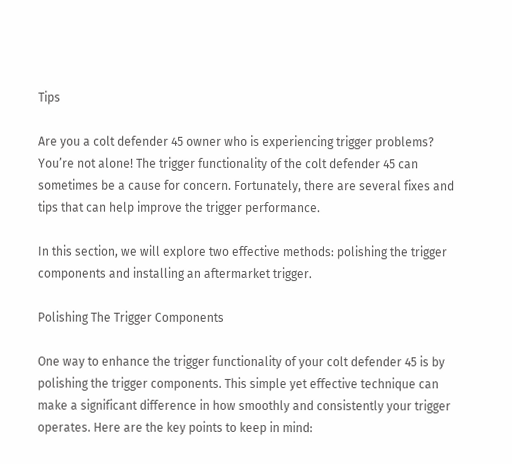Tips

Are you a colt defender 45 owner who is experiencing trigger problems? You’re not alone! The trigger functionality of the colt defender 45 can sometimes be a cause for concern. Fortunately, there are several fixes and tips that can help improve the trigger performance.

In this section, we will explore two effective methods: polishing the trigger components and installing an aftermarket trigger.

Polishing The Trigger Components

One way to enhance the trigger functionality of your colt defender 45 is by polishing the trigger components. This simple yet effective technique can make a significant difference in how smoothly and consistently your trigger operates. Here are the key points to keep in mind: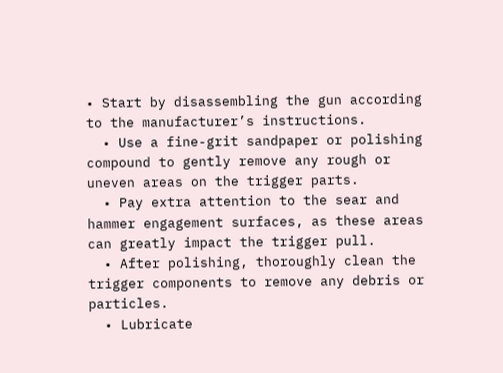• Start by disassembling the gun according to the manufacturer’s instructions.
  • Use a fine-grit sandpaper or polishing compound to gently remove any rough or uneven areas on the trigger parts.
  • Pay extra attention to the sear and hammer engagement surfaces, as these areas can greatly impact the trigger pull.
  • After polishing, thoroughly clean the trigger components to remove any debris or particles.
  • Lubricate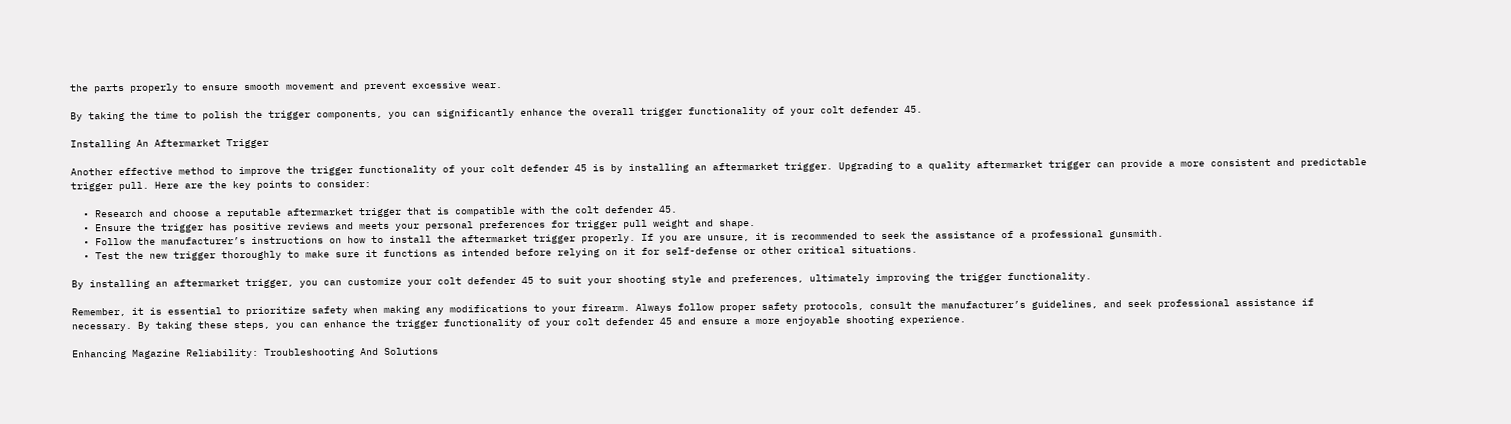the parts properly to ensure smooth movement and prevent excessive wear.

By taking the time to polish the trigger components, you can significantly enhance the overall trigger functionality of your colt defender 45.

Installing An Aftermarket Trigger

Another effective method to improve the trigger functionality of your colt defender 45 is by installing an aftermarket trigger. Upgrading to a quality aftermarket trigger can provide a more consistent and predictable trigger pull. Here are the key points to consider:

  • Research and choose a reputable aftermarket trigger that is compatible with the colt defender 45.
  • Ensure the trigger has positive reviews and meets your personal preferences for trigger pull weight and shape.
  • Follow the manufacturer’s instructions on how to install the aftermarket trigger properly. If you are unsure, it is recommended to seek the assistance of a professional gunsmith.
  • Test the new trigger thoroughly to make sure it functions as intended before relying on it for self-defense or other critical situations.

By installing an aftermarket trigger, you can customize your colt defender 45 to suit your shooting style and preferences, ultimately improving the trigger functionality.

Remember, it is essential to prioritize safety when making any modifications to your firearm. Always follow proper safety protocols, consult the manufacturer’s guidelines, and seek professional assistance if necessary. By taking these steps, you can enhance the trigger functionality of your colt defender 45 and ensure a more enjoyable shooting experience.

Enhancing Magazine Reliability: Troubleshooting And Solutions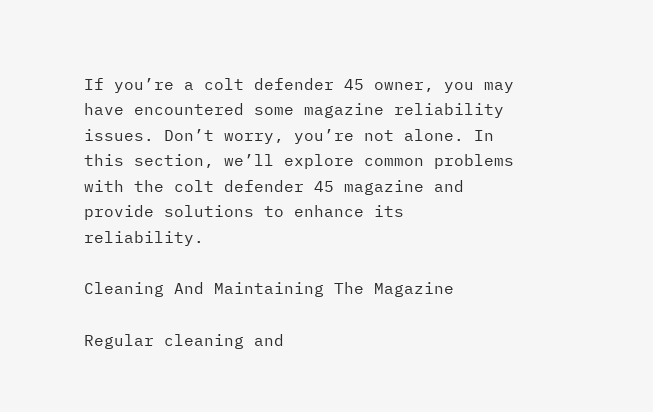If you’re a colt defender 45 owner, you may have encountered some magazine reliability issues. Don’t worry, you’re not alone. In this section, we’ll explore common problems with the colt defender 45 magazine and provide solutions to enhance its reliability.

Cleaning And Maintaining The Magazine

Regular cleaning and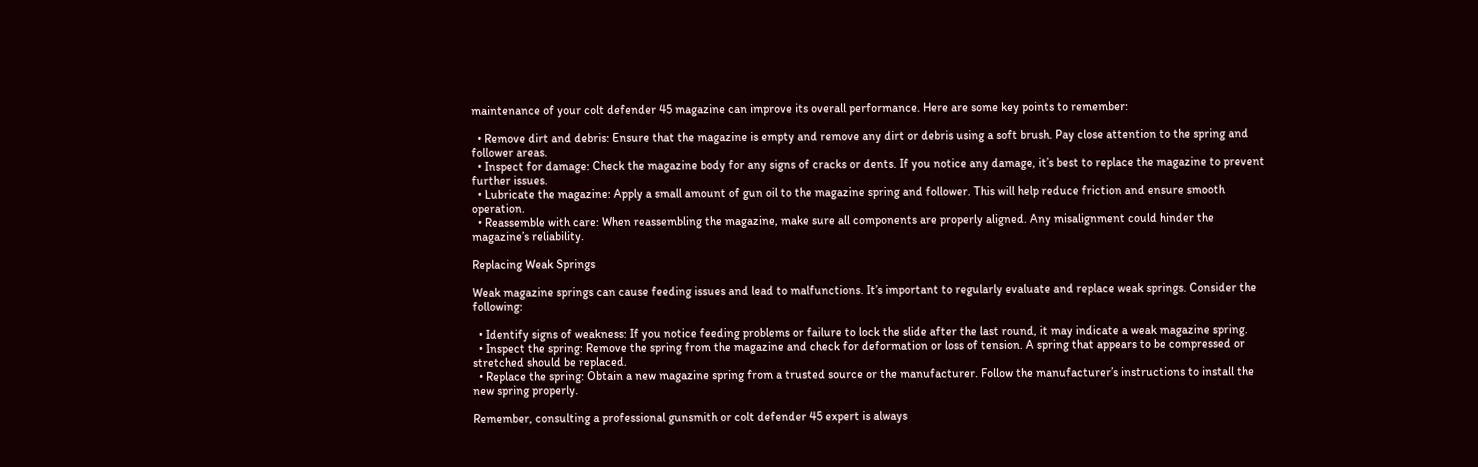maintenance of your colt defender 45 magazine can improve its overall performance. Here are some key points to remember:

  • Remove dirt and debris: Ensure that the magazine is empty and remove any dirt or debris using a soft brush. Pay close attention to the spring and follower areas.
  • Inspect for damage: Check the magazine body for any signs of cracks or dents. If you notice any damage, it’s best to replace the magazine to prevent further issues.
  • Lubricate the magazine: Apply a small amount of gun oil to the magazine spring and follower. This will help reduce friction and ensure smooth operation.
  • Reassemble with care: When reassembling the magazine, make sure all components are properly aligned. Any misalignment could hinder the magazine’s reliability.

Replacing Weak Springs

Weak magazine springs can cause feeding issues and lead to malfunctions. It’s important to regularly evaluate and replace weak springs. Consider the following:

  • Identify signs of weakness: If you notice feeding problems or failure to lock the slide after the last round, it may indicate a weak magazine spring.
  • Inspect the spring: Remove the spring from the magazine and check for deformation or loss of tension. A spring that appears to be compressed or stretched should be replaced.
  • Replace the spring: Obtain a new magazine spring from a trusted source or the manufacturer. Follow the manufacturer’s instructions to install the new spring properly.

Remember, consulting a professional gunsmith or colt defender 45 expert is always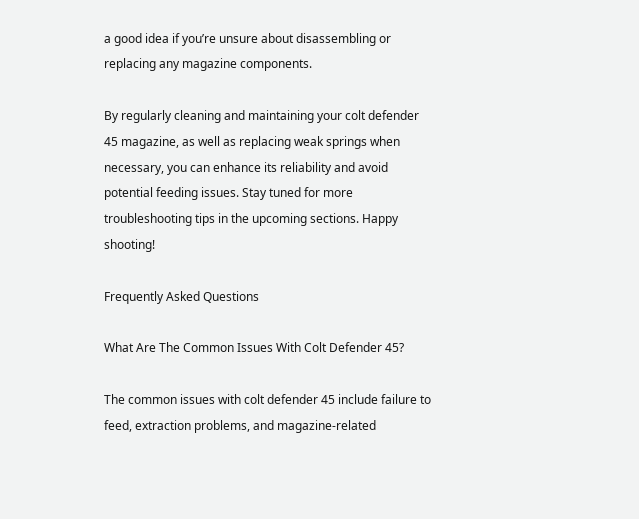a good idea if you’re unsure about disassembling or replacing any magazine components.

By regularly cleaning and maintaining your colt defender 45 magazine, as well as replacing weak springs when necessary, you can enhance its reliability and avoid potential feeding issues. Stay tuned for more troubleshooting tips in the upcoming sections. Happy shooting!

Frequently Asked Questions

What Are The Common Issues With Colt Defender 45?

The common issues with colt defender 45 include failure to feed, extraction problems, and magazine-related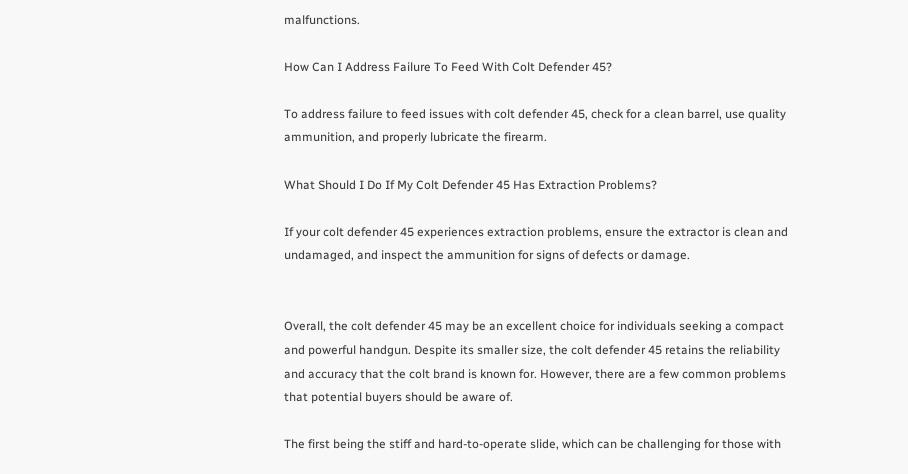malfunctions.

How Can I Address Failure To Feed With Colt Defender 45?

To address failure to feed issues with colt defender 45, check for a clean barrel, use quality ammunition, and properly lubricate the firearm.

What Should I Do If My Colt Defender 45 Has Extraction Problems?

If your colt defender 45 experiences extraction problems, ensure the extractor is clean and undamaged, and inspect the ammunition for signs of defects or damage.


Overall, the colt defender 45 may be an excellent choice for individuals seeking a compact and powerful handgun. Despite its smaller size, the colt defender 45 retains the reliability and accuracy that the colt brand is known for. However, there are a few common problems that potential buyers should be aware of.

The first being the stiff and hard-to-operate slide, which can be challenging for those with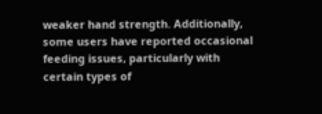weaker hand strength. Additionally, some users have reported occasional feeding issues, particularly with certain types of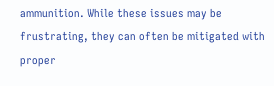ammunition. While these issues may be frustrating, they can often be mitigated with proper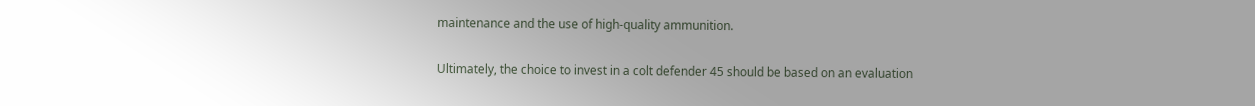maintenance and the use of high-quality ammunition.

Ultimately, the choice to invest in a colt defender 45 should be based on an evaluation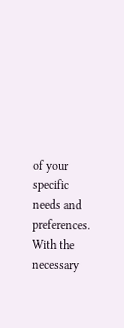of your specific needs and preferences. With the necessary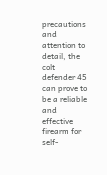precautions and attention to detail, the colt defender 45 can prove to be a reliable and effective firearm for self-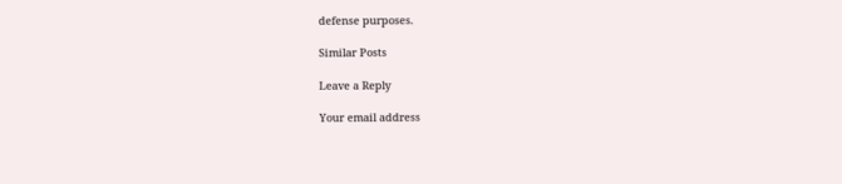defense purposes.

Similar Posts

Leave a Reply

Your email address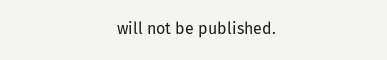will not be published.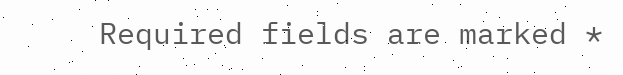Required fields are marked *